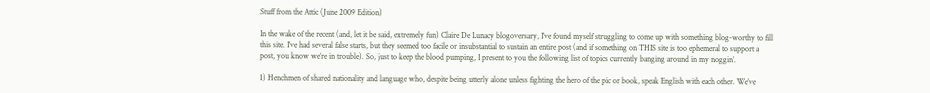Stuff from the Attic (June 2009 Edition)

In the wake of the recent (and, let it be said, extremely fun) Claire De Lunacy blogoversary, I’ve found myself struggling to come up with something blog-worthy to fill this site. I’ve had several false starts, but they seemed too facile or insubstantial to sustain an entire post (and if something on THIS site is too ephemeral to support a post, you know we’re in trouble). So, just to keep the blood pumping, I present to you the following list of topics currently banging around in my noggin’.

1) Henchmen of shared nationality and language who, despite being utterly alone unless fighting the hero of the pic or book, speak English with each other. We’ve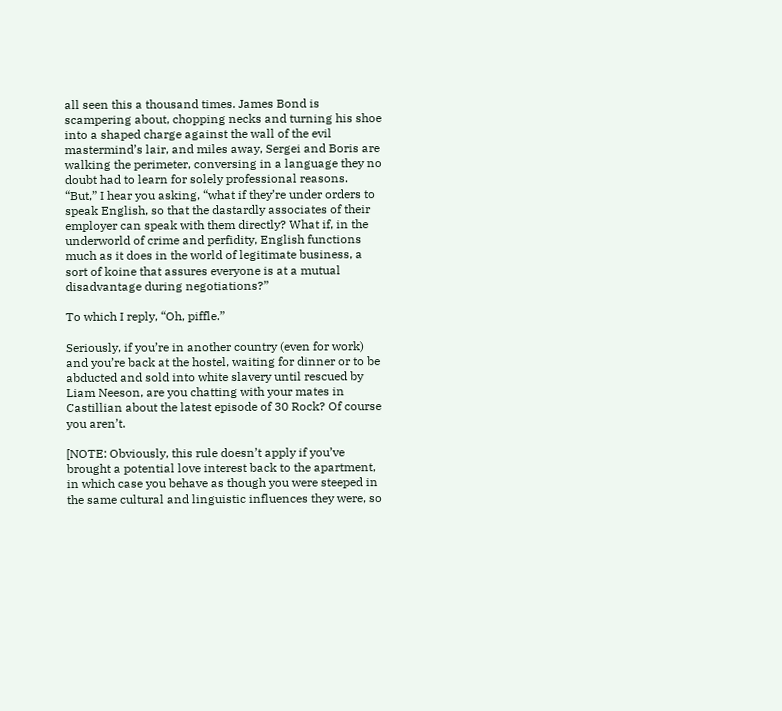all seen this a thousand times. James Bond is scampering about, chopping necks and turning his shoe into a shaped charge against the wall of the evil mastermind’s lair, and miles away, Sergei and Boris are walking the perimeter, conversing in a language they no doubt had to learn for solely professional reasons.  “But,” I hear you asking, “what if they’re under orders to speak English, so that the dastardly associates of their employer can speak with them directly? What if, in the underworld of crime and perfidity, English functions much as it does in the world of legitimate business, a sort of koine that assures everyone is at a mutual disadvantage during negotiations?”

To which I reply, “Oh, piffle.”

Seriously, if you’re in another country (even for work) and you’re back at the hostel, waiting for dinner or to be abducted and sold into white slavery until rescued by Liam Neeson, are you chatting with your mates in Castillian about the latest episode of 30 Rock? Of course you aren’t.

[NOTE: Obviously, this rule doesn’t apply if you’ve brought a potential love interest back to the apartment, in which case you behave as though you were steeped in the same cultural and linguistic influences they were, so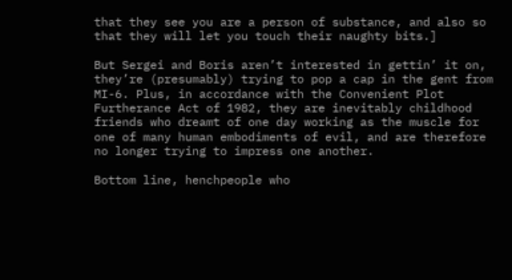that they see you are a person of substance, and also so that they will let you touch their naughty bits.]

But Sergei and Boris aren’t interested in gettin’ it on, they’re (presumably) trying to pop a cap in the gent from MI-6. Plus, in accordance with the Convenient Plot Furtherance Act of 1982, they are inevitably childhood friends who dreamt of one day working as the muscle for one of many human embodiments of evil, and are therefore no longer trying to impress one another.

Bottom line, henchpeople who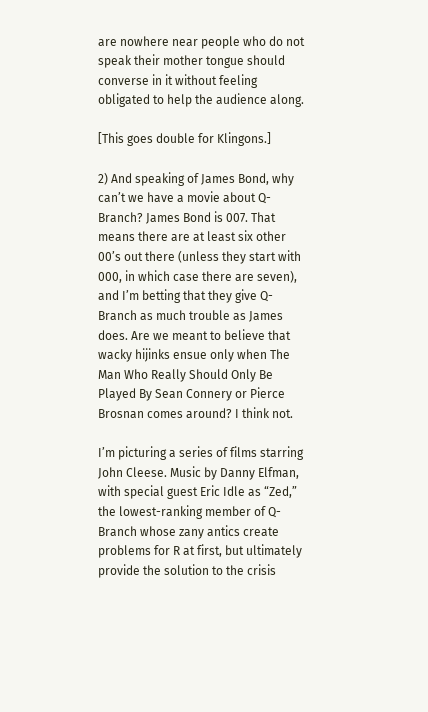are nowhere near people who do not speak their mother tongue should converse in it without feeling obligated to help the audience along.

[This goes double for Klingons.]

2) And speaking of James Bond, why can’t we have a movie about Q-Branch? James Bond is 007. That means there are at least six other 00’s out there (unless they start with 000, in which case there are seven), and I’m betting that they give Q-Branch as much trouble as James does. Are we meant to believe that wacky hijinks ensue only when The Man Who Really Should Only Be Played By Sean Connery or Pierce Brosnan comes around? I think not.

I’m picturing a series of films starring John Cleese. Music by Danny Elfman, with special guest Eric Idle as “Zed,” the lowest-ranking member of Q-Branch whose zany antics create problems for R at first, but ultimately provide the solution to the crisis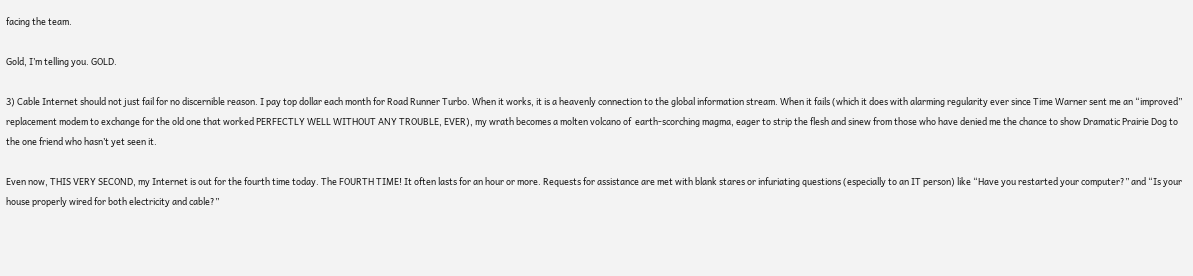facing the team.

Gold, I’m telling you. GOLD.

3) Cable Internet should not just fail for no discernible reason. I pay top dollar each month for Road Runner Turbo. When it works, it is a heavenly connection to the global information stream. When it fails (which it does with alarming regularity ever since Time Warner sent me an “improved” replacement modem to exchange for the old one that worked PERFECTLY WELL WITHOUT ANY TROUBLE, EVER), my wrath becomes a molten volcano of  earth-scorching magma, eager to strip the flesh and sinew from those who have denied me the chance to show Dramatic Prairie Dog to the one friend who hasn’t yet seen it.

Even now, THIS VERY SECOND, my Internet is out for the fourth time today. The FOURTH TIME! It often lasts for an hour or more. Requests for assistance are met with blank stares or infuriating questions (especially to an IT person) like “Have you restarted your computer?” and “Is your house properly wired for both electricity and cable?”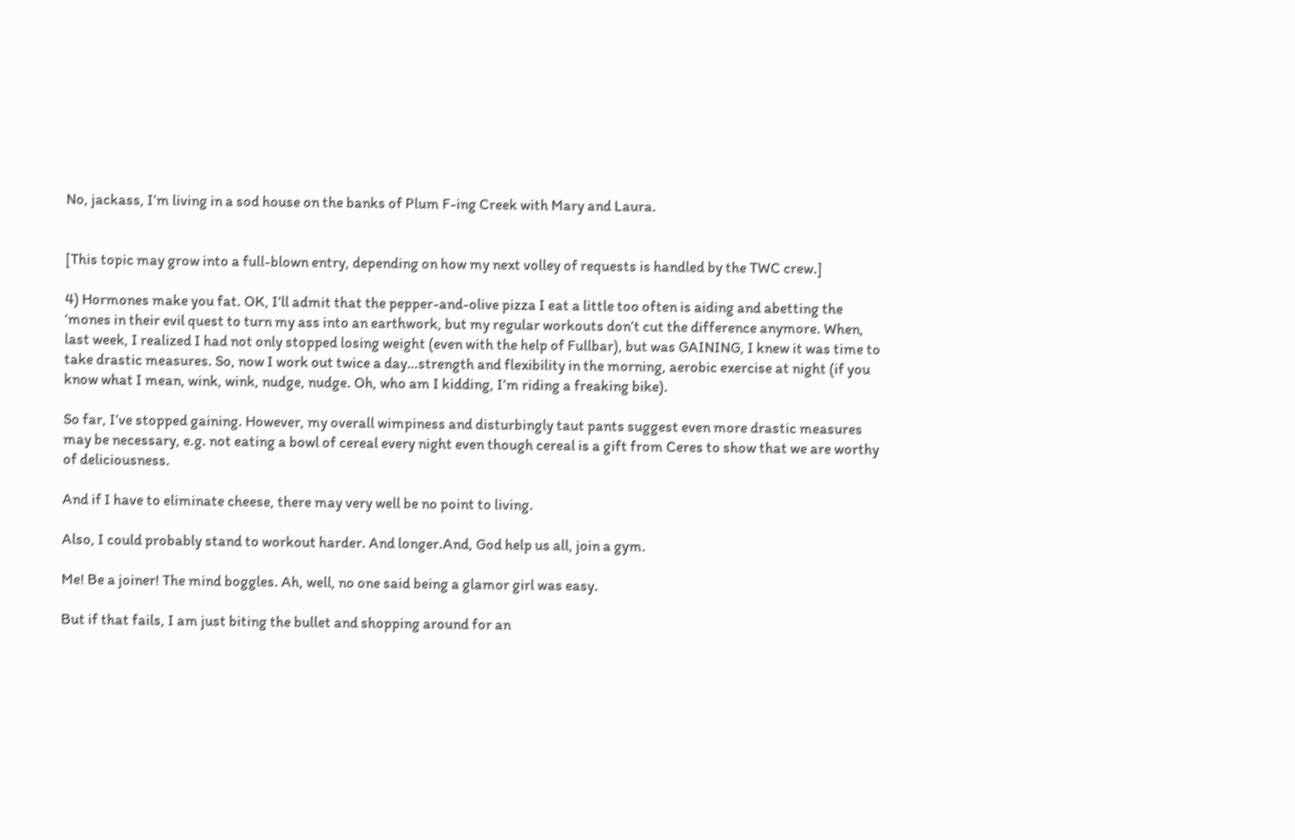No, jackass, I’m living in a sod house on the banks of Plum F-ing Creek with Mary and Laura.


[This topic may grow into a full-blown entry, depending on how my next volley of requests is handled by the TWC crew.]

4) Hormones make you fat. OK, I’ll admit that the pepper-and-olive pizza I eat a little too often is aiding and abetting the ‘mones in their evil quest to turn my ass into an earthwork, but my regular workouts don’t cut the difference anymore. When, last week, I realized I had not only stopped losing weight (even with the help of Fullbar), but was GAINING, I knew it was time to take drastic measures. So, now I work out twice a day…strength and flexibility in the morning, aerobic exercise at night (if you know what I mean, wink, wink, nudge, nudge. Oh, who am I kidding, I’m riding a freaking bike).

So far, I’ve stopped gaining. However, my overall wimpiness and disturbingly taut pants suggest even more drastic measures may be necessary, e.g. not eating a bowl of cereal every night even though cereal is a gift from Ceres to show that we are worthy of deliciousness.

And if I have to eliminate cheese, there may very well be no point to living.

Also, I could probably stand to workout harder. And longer.And, God help us all, join a gym.

Me! Be a joiner! The mind boggles. Ah, well, no one said being a glamor girl was easy.

But if that fails, I am just biting the bullet and shopping around for an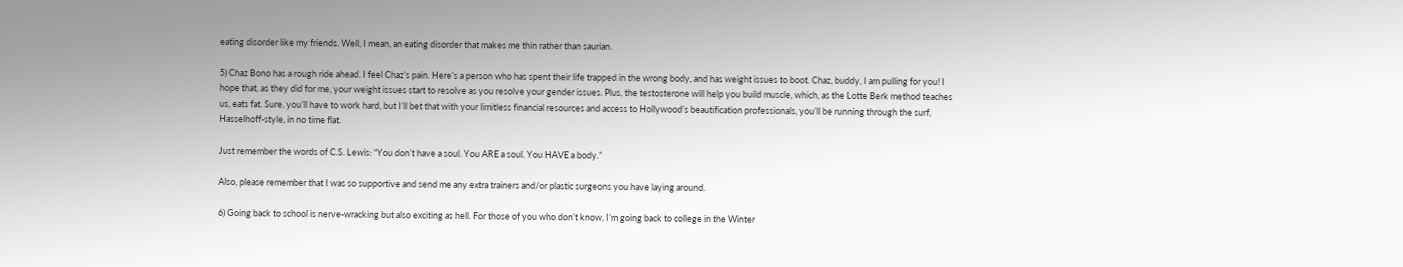eating disorder like my friends. Well, I mean, an eating disorder that makes me thin rather than saurian.

5) Chaz Bono has a rough ride ahead. I feel Chaz’s pain. Here’s a person who has spent their life trapped in the wrong body, and has weight issues to boot. Chaz, buddy, I am pulling for you! I hope that, as they did for me, your weight issues start to resolve as you resolve your gender issues. Plus, the testosterone will help you build muscle, which, as the Lotte Berk method teaches us, eats fat. Sure, you’ll have to work hard, but I’ll bet that with your limitless financial resources and access to Hollywood’s beautification professionals, you’ll be running through the surf, Hasselhoff-style, in no time flat.

Just remember the words of C.S. Lewis: “You don’t have a soul. You ARE a soul. You HAVE a body.”

Also, please remember that I was so supportive and send me any extra trainers and/or plastic surgeons you have laying around.

6) Going back to school is nerve-wracking but also exciting as hell. For those of you who don’t know, I’m going back to college in the Winter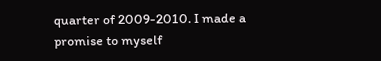quarter of 2009-2010. I made a promise to myself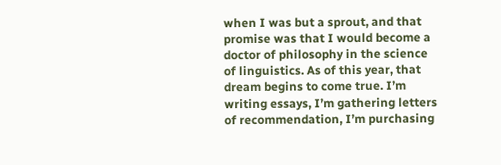when I was but a sprout, and that promise was that I would become a doctor of philosophy in the science of linguistics. As of this year, that dream begins to come true. I’m writing essays, I’m gathering letters of recommendation, I’m purchasing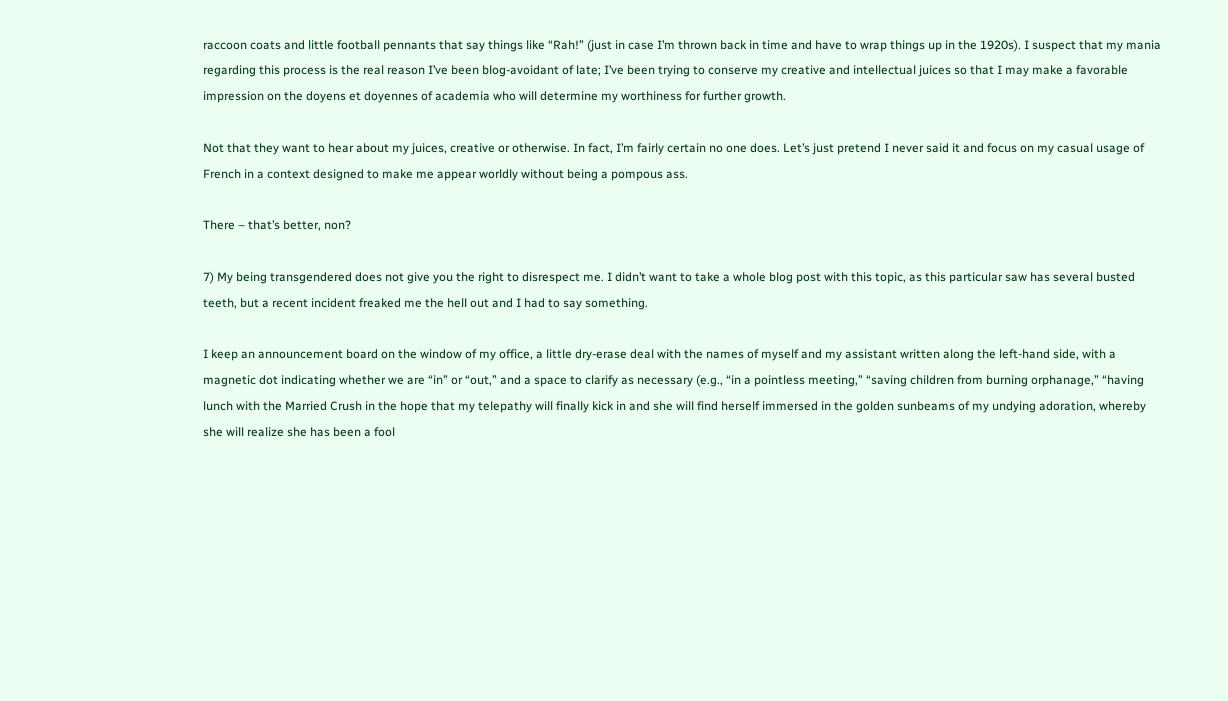raccoon coats and little football pennants that say things like “Rah!” (just in case I’m thrown back in time and have to wrap things up in the 1920s). I suspect that my mania regarding this process is the real reason I’ve been blog-avoidant of late; I’ve been trying to conserve my creative and intellectual juices so that I may make a favorable impression on the doyens et doyennes of academia who will determine my worthiness for further growth.

Not that they want to hear about my juices, creative or otherwise. In fact, I’m fairly certain no one does. Let’s just pretend I never said it and focus on my casual usage of French in a context designed to make me appear worldly without being a pompous ass.

There – that’s better, non?

7) My being transgendered does not give you the right to disrespect me. I didn’t want to take a whole blog post with this topic, as this particular saw has several busted teeth, but a recent incident freaked me the hell out and I had to say something.

I keep an announcement board on the window of my office, a little dry-erase deal with the names of myself and my assistant written along the left-hand side, with a magnetic dot indicating whether we are “in” or “out,” and a space to clarify as necessary (e.g., “in a pointless meeting,” “saving children from burning orphanage,” “having lunch with the Married Crush in the hope that my telepathy will finally kick in and she will find herself immersed in the golden sunbeams of my undying adoration, whereby she will realize she has been a fool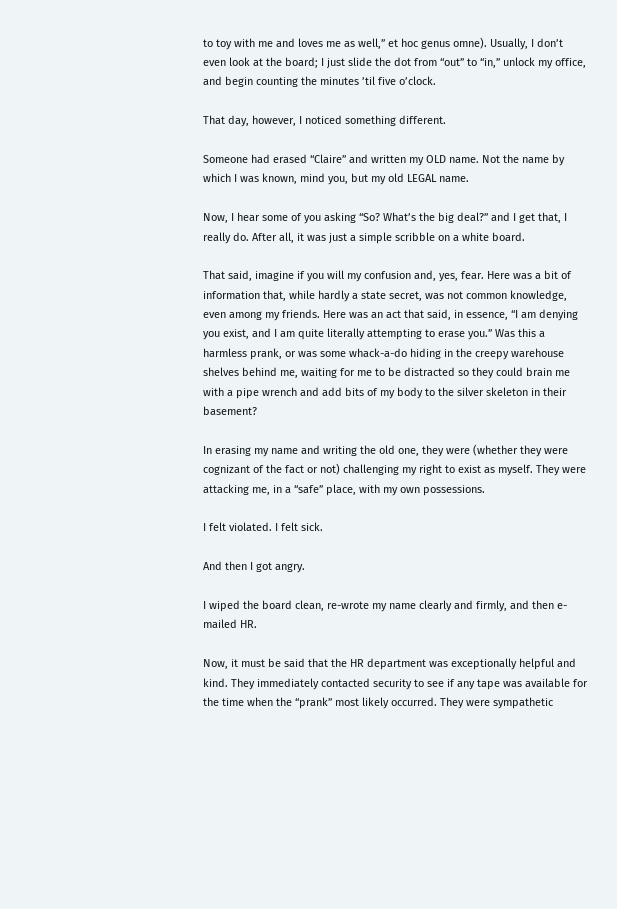to toy with me and loves me as well,” et hoc genus omne). Usually, I don’t even look at the board; I just slide the dot from “out” to “in,” unlock my office, and begin counting the minutes ’til five o’clock.

That day, however, I noticed something different.

Someone had erased “Claire” and written my OLD name. Not the name by which I was known, mind you, but my old LEGAL name.

Now, I hear some of you asking “So? What’s the big deal?” and I get that, I really do. After all, it was just a simple scribble on a white board.

That said, imagine if you will my confusion and, yes, fear. Here was a bit of information that, while hardly a state secret, was not common knowledge, even among my friends. Here was an act that said, in essence, “I am denying you exist, and I am quite literally attempting to erase you.” Was this a harmless prank, or was some whack-a-do hiding in the creepy warehouse shelves behind me, waiting for me to be distracted so they could brain me with a pipe wrench and add bits of my body to the silver skeleton in their basement?

In erasing my name and writing the old one, they were (whether they were cognizant of the fact or not) challenging my right to exist as myself. They were attacking me, in a “safe” place, with my own possessions.

I felt violated. I felt sick.

And then I got angry.

I wiped the board clean, re-wrote my name clearly and firmly, and then e-mailed HR.

Now, it must be said that the HR department was exceptionally helpful and kind. They immediately contacted security to see if any tape was available for the time when the “prank” most likely occurred. They were sympathetic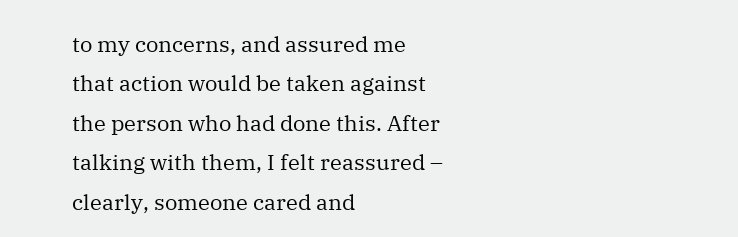to my concerns, and assured me that action would be taken against the person who had done this. After talking with them, I felt reassured – clearly, someone cared and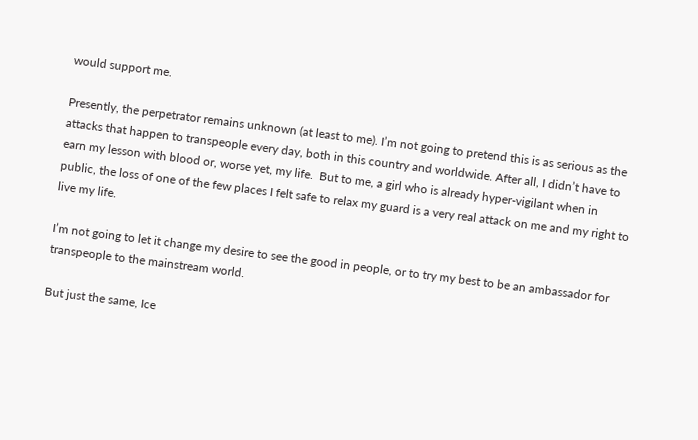would support me.

Presently, the perpetrator remains unknown (at least to me). I’m not going to pretend this is as serious as the attacks that happen to transpeople every day, both in this country and worldwide. After all, I didn’t have to earn my lesson with blood or, worse yet, my life.  But to me, a girl who is already hyper-vigilant when in public, the loss of one of the few places I felt safe to relax my guard is a very real attack on me and my right to live my life.

I’m not going to let it change my desire to see the good in people, or to try my best to be an ambassador for transpeople to the mainstream world.

But just the same, Ice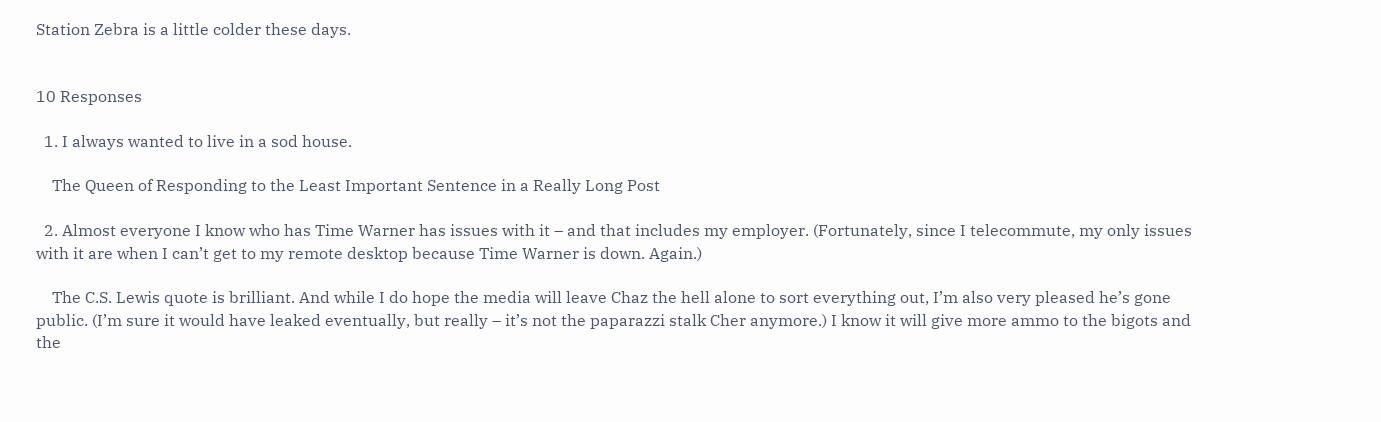Station Zebra is a little colder these days.


10 Responses

  1. I always wanted to live in a sod house.

    The Queen of Responding to the Least Important Sentence in a Really Long Post

  2. Almost everyone I know who has Time Warner has issues with it – and that includes my employer. (Fortunately, since I telecommute, my only issues with it are when I can’t get to my remote desktop because Time Warner is down. Again.)

    The C.S. Lewis quote is brilliant. And while I do hope the media will leave Chaz the hell alone to sort everything out, I’m also very pleased he’s gone public. (I’m sure it would have leaked eventually, but really – it’s not the paparazzi stalk Cher anymore.) I know it will give more ammo to the bigots and the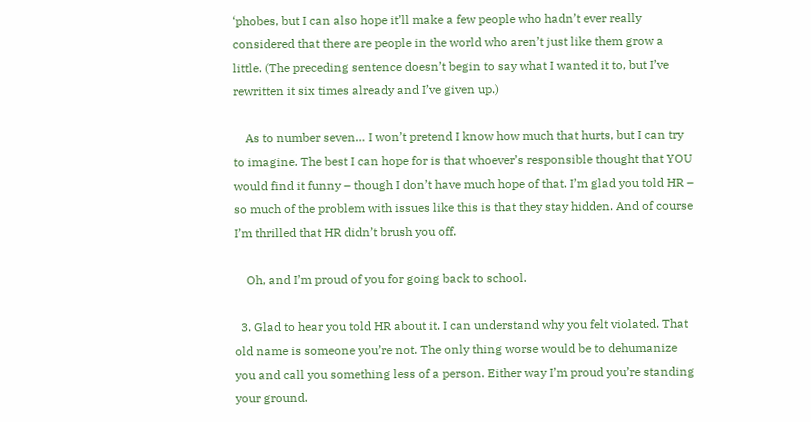‘phobes, but I can also hope it’ll make a few people who hadn’t ever really considered that there are people in the world who aren’t just like them grow a little. (The preceding sentence doesn’t begin to say what I wanted it to, but I’ve rewritten it six times already and I’ve given up.)

    As to number seven… I won’t pretend I know how much that hurts, but I can try to imagine. The best I can hope for is that whoever’s responsible thought that YOU would find it funny – though I don’t have much hope of that. I’m glad you told HR – so much of the problem with issues like this is that they stay hidden. And of course I’m thrilled that HR didn’t brush you off.

    Oh, and I’m proud of you for going back to school.

  3. Glad to hear you told HR about it. I can understand why you felt violated. That old name is someone you’re not. The only thing worse would be to dehumanize you and call you something less of a person. Either way I’m proud you’re standing your ground.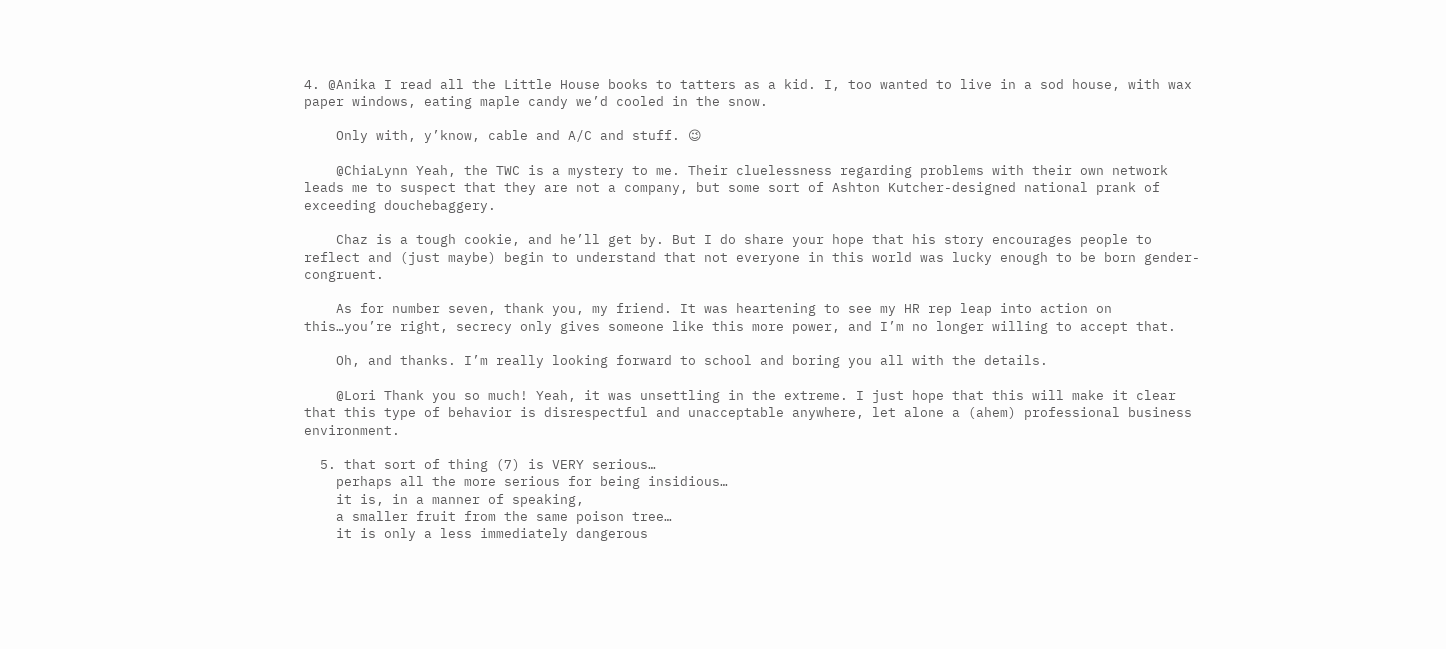4. @Anika I read all the Little House books to tatters as a kid. I, too wanted to live in a sod house, with wax paper windows, eating maple candy we’d cooled in the snow.

    Only with, y’know, cable and A/C and stuff. 😉

    @ChiaLynn Yeah, the TWC is a mystery to me. Their cluelessness regarding problems with their own network leads me to suspect that they are not a company, but some sort of Ashton Kutcher-designed national prank of exceeding douchebaggery.

    Chaz is a tough cookie, and he’ll get by. But I do share your hope that his story encourages people to reflect and (just maybe) begin to understand that not everyone in this world was lucky enough to be born gender-congruent.

    As for number seven, thank you, my friend. It was heartening to see my HR rep leap into action on this…you’re right, secrecy only gives someone like this more power, and I’m no longer willing to accept that.

    Oh, and thanks. I’m really looking forward to school and boring you all with the details.

    @Lori Thank you so much! Yeah, it was unsettling in the extreme. I just hope that this will make it clear that this type of behavior is disrespectful and unacceptable anywhere, let alone a (ahem) professional business environment.

  5. that sort of thing (7) is VERY serious…
    perhaps all the more serious for being insidious…
    it is, in a manner of speaking,
    a smaller fruit from the same poison tree…
    it is only a less immediately dangerous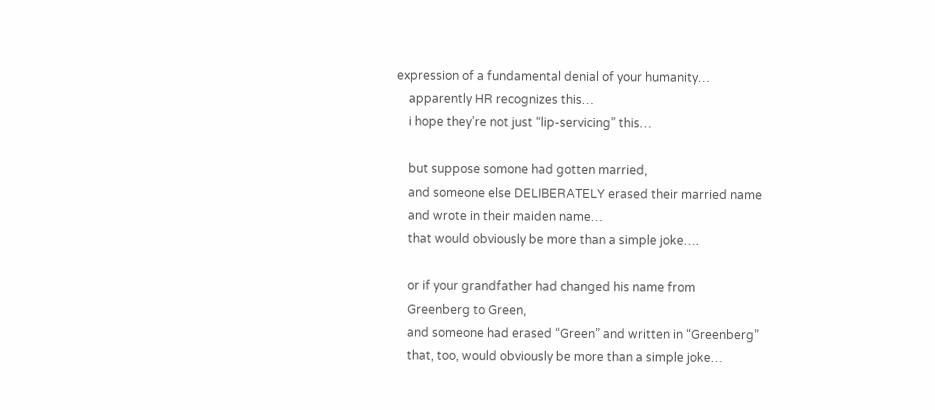expression of a fundamental denial of your humanity…
    apparently HR recognizes this…
    i hope they’re not just “lip-servicing” this…

    but suppose somone had gotten married,
    and someone else DELIBERATELY erased their married name
    and wrote in their maiden name…
    that would obviously be more than a simple joke….

    or if your grandfather had changed his name from
    Greenberg to Green,
    and someone had erased “Green” and written in “Greenberg”
    that, too, would obviously be more than a simple joke…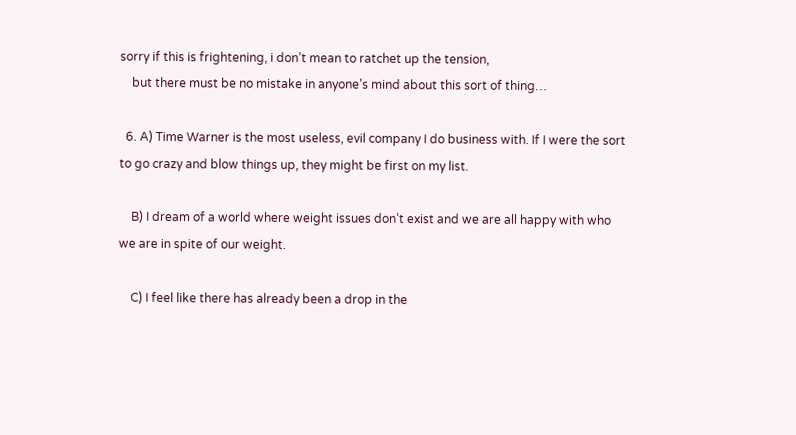sorry if this is frightening, i don’t mean to ratchet up the tension,
    but there must be no mistake in anyone’s mind about this sort of thing…

  6. A) Time Warner is the most useless, evil company I do business with. If I were the sort to go crazy and blow things up, they might be first on my list.

    B) I dream of a world where weight issues don’t exist and we are all happy with who we are in spite of our weight.

    C) I feel like there has already been a drop in the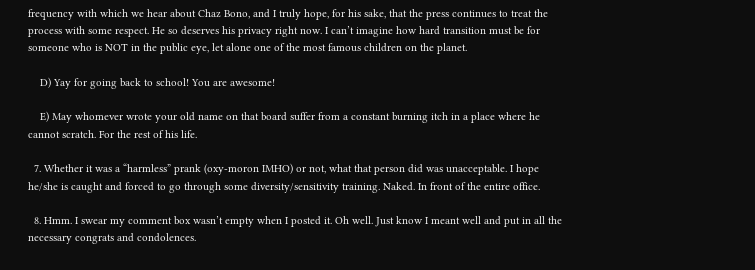frequency with which we hear about Chaz Bono, and I truly hope, for his sake, that the press continues to treat the process with some respect. He so deserves his privacy right now. I can’t imagine how hard transition must be for someone who is NOT in the public eye, let alone one of the most famous children on the planet.

    D) Yay for going back to school! You are awesome!

    E) May whomever wrote your old name on that board suffer from a constant burning itch in a place where he cannot scratch. For the rest of his life.

  7. Whether it was a “harmless” prank (oxy-moron IMHO) or not, what that person did was unacceptable. I hope he/she is caught and forced to go through some diversity/sensitivity training. Naked. In front of the entire office.

  8. Hmm. I swear my comment box wasn’t empty when I posted it. Oh well. Just know I meant well and put in all the necessary congrats and condolences.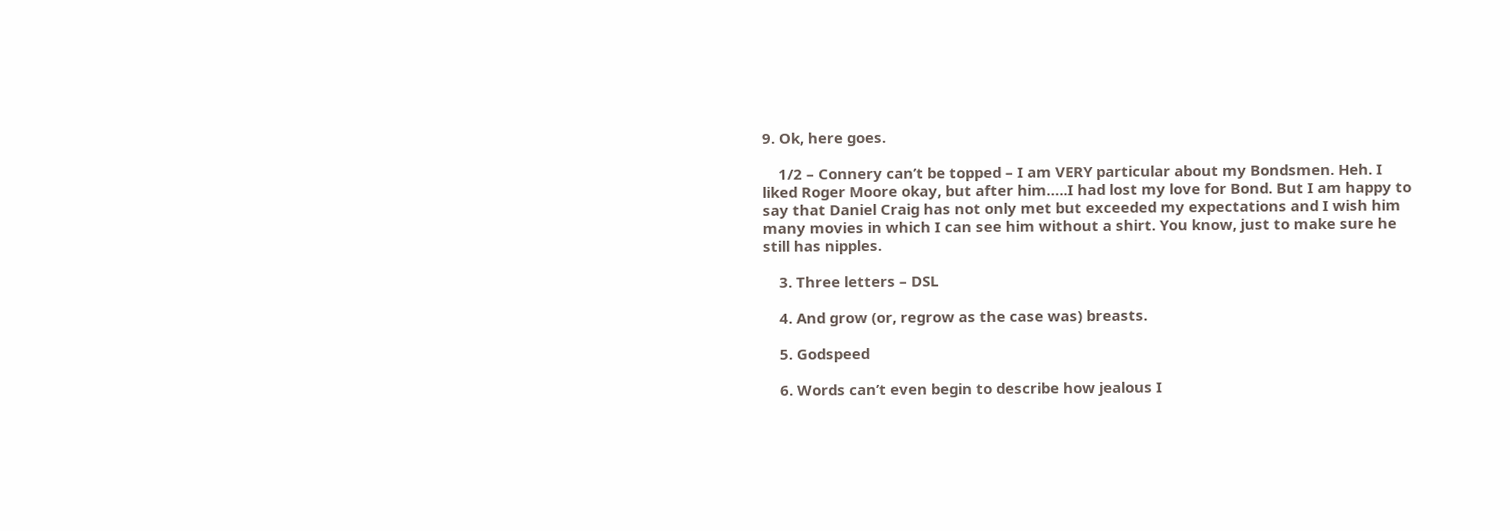9. Ok, here goes.

    1/2 – Connery can’t be topped – I am VERY particular about my Bondsmen. Heh. I liked Roger Moore okay, but after him…..I had lost my love for Bond. But I am happy to say that Daniel Craig has not only met but exceeded my expectations and I wish him many movies in which I can see him without a shirt. You know, just to make sure he still has nipples.

    3. Three letters – DSL

    4. And grow (or, regrow as the case was) breasts.

    5. Godspeed

    6. Words can’t even begin to describe how jealous I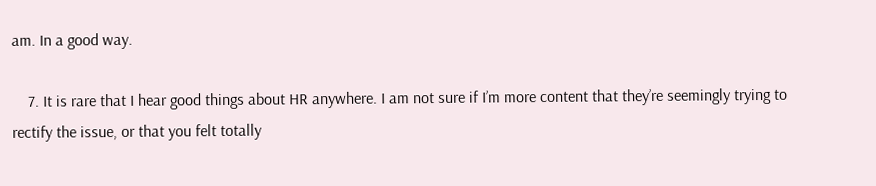am. In a good way.

    7. It is rare that I hear good things about HR anywhere. I am not sure if I’m more content that they’re seemingly trying to rectify the issue, or that you felt totally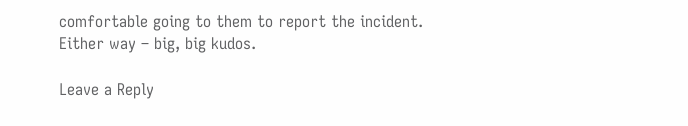comfortable going to them to report the incident. Either way – big, big kudos.

Leave a Reply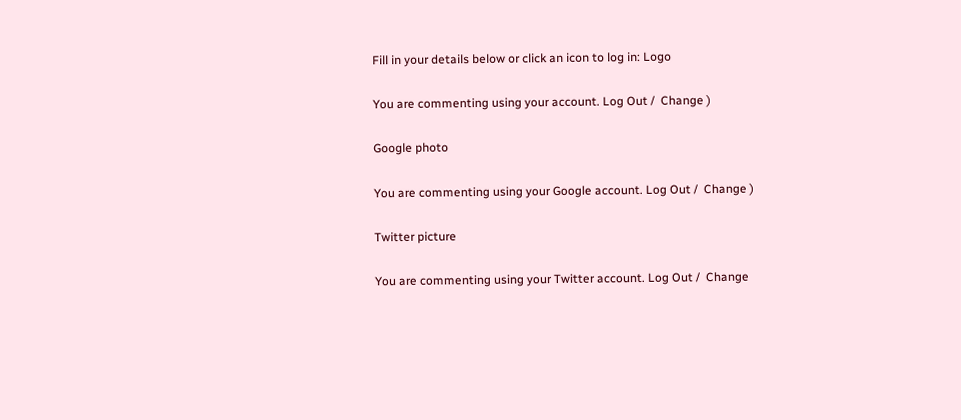Fill in your details below or click an icon to log in: Logo

You are commenting using your account. Log Out /  Change )

Google photo

You are commenting using your Google account. Log Out /  Change )

Twitter picture

You are commenting using your Twitter account. Log Out /  Change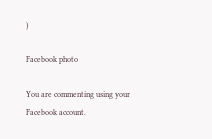)

Facebook photo

You are commenting using your Facebook account.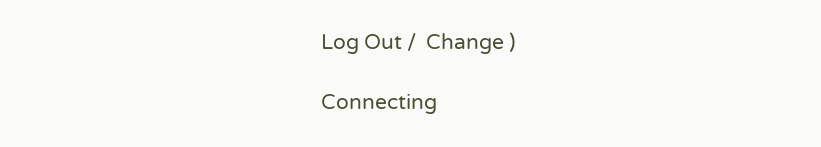Log Out /  Change )

Connecting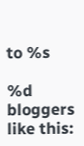to %s

%d bloggers like this: